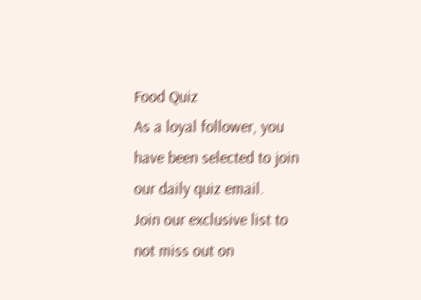Food Quiz
As a loyal follower, you have been selected to join our daily quiz email.
Join our exclusive list to not miss out on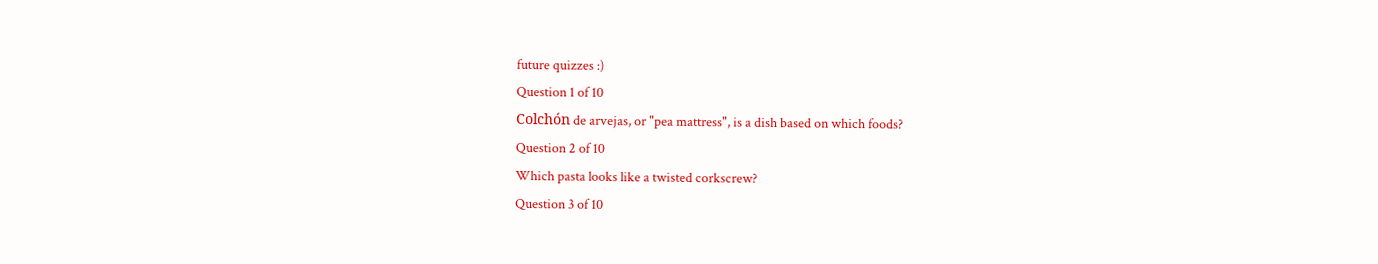future quizzes :)
Question 1 of 10
Colchón de arvejas, or "pea mattress", is a dish based on which foods?
Question 2 of 10
Which pasta looks like a twisted corkscrew?
Question 3 of 10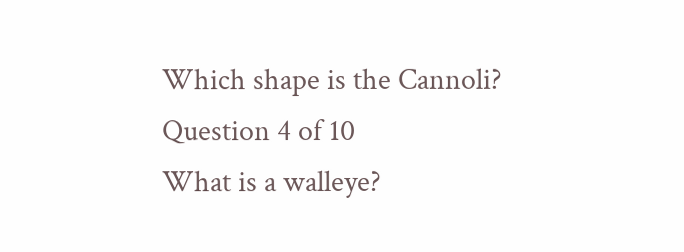Which shape is the Cannoli?
Question 4 of 10
What is a walleye?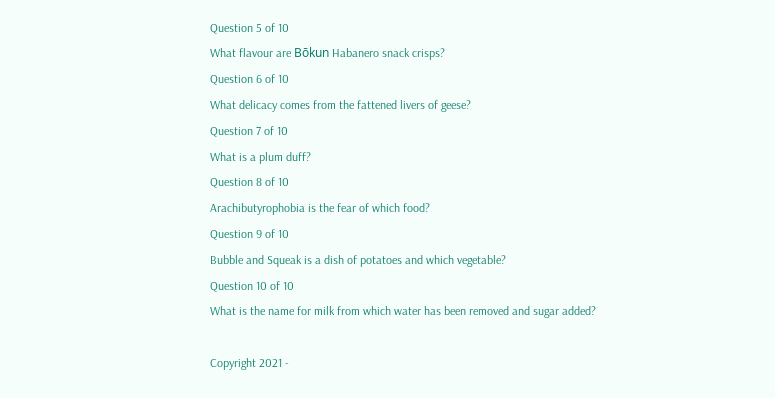Question 5 of 10
What flavour are Bōkun Habanero snack crisps?
Question 6 of 10
What delicacy comes from the fattened livers of geese?
Question 7 of 10
What is a plum duff?
Question 8 of 10
Arachibutyrophobia is the fear of which food?
Question 9 of 10
Bubble and Squeak is a dish of potatoes and which vegetable?
Question 10 of 10
What is the name for milk from which water has been removed and sugar added?

Copyright 2021 -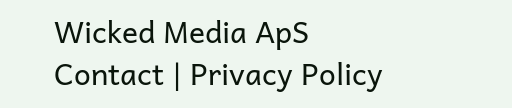Wicked Media ApS
Contact | Privacy Policy